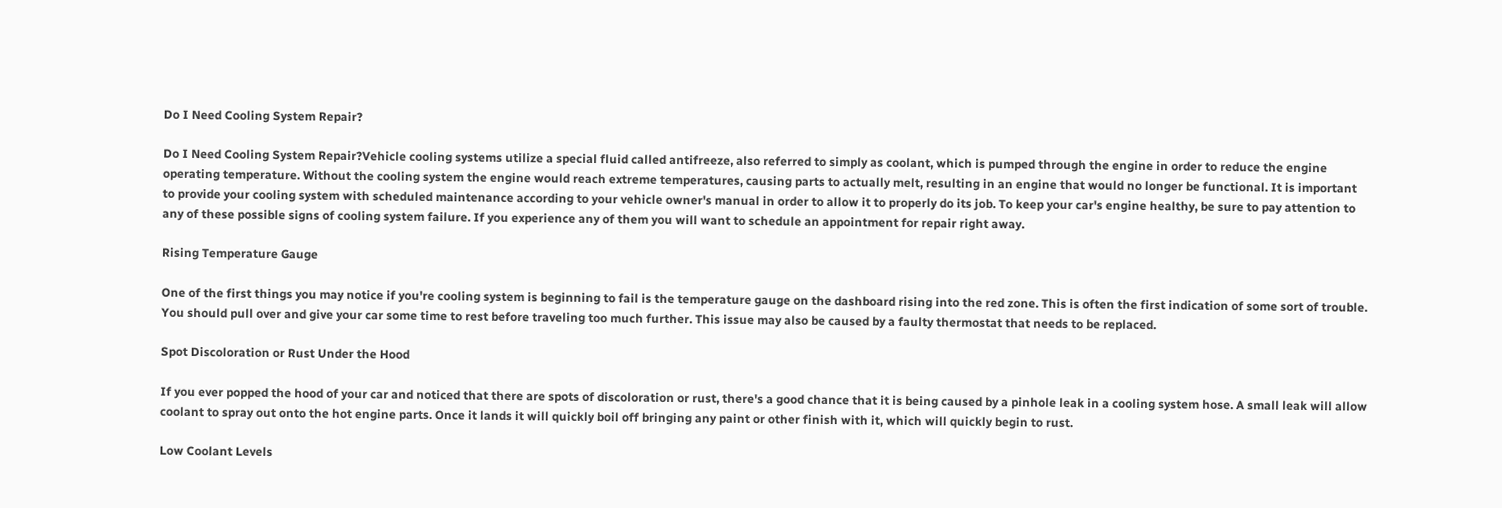Do I Need Cooling System Repair?

Do I Need Cooling System Repair?Vehicle cooling systems utilize a special fluid called antifreeze, also referred to simply as coolant, which is pumped through the engine in order to reduce the engine operating temperature. Without the cooling system the engine would reach extreme temperatures, causing parts to actually melt, resulting in an engine that would no longer be functional. It is important to provide your cooling system with scheduled maintenance according to your vehicle owner's manual in order to allow it to properly do its job. To keep your car's engine healthy, be sure to pay attention to any of these possible signs of cooling system failure. If you experience any of them you will want to schedule an appointment for repair right away.

Rising Temperature Gauge

One of the first things you may notice if you're cooling system is beginning to fail is the temperature gauge on the dashboard rising into the red zone. This is often the first indication of some sort of trouble. You should pull over and give your car some time to rest before traveling too much further. This issue may also be caused by a faulty thermostat that needs to be replaced.

Spot Discoloration or Rust Under the Hood

If you ever popped the hood of your car and noticed that there are spots of discoloration or rust, there's a good chance that it is being caused by a pinhole leak in a cooling system hose. A small leak will allow coolant to spray out onto the hot engine parts. Once it lands it will quickly boil off bringing any paint or other finish with it, which will quickly begin to rust.

Low Coolant Levels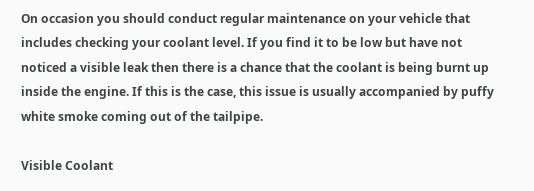On occasion you should conduct regular maintenance on your vehicle that includes checking your coolant level. If you find it to be low but have not noticed a visible leak then there is a chance that the coolant is being burnt up inside the engine. If this is the case, this issue is usually accompanied by puffy white smoke coming out of the tailpipe.

Visible Coolant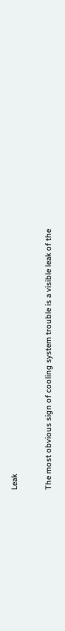Leak

The most obvious sign of cooling system trouble is a visible leak of the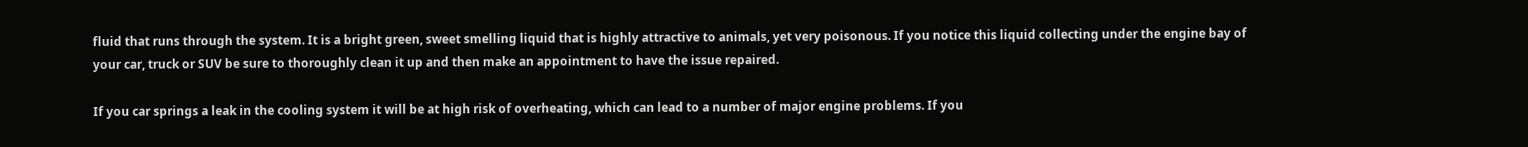fluid that runs through the system. It is a bright green, sweet smelling liquid that is highly attractive to animals, yet very poisonous. If you notice this liquid collecting under the engine bay of your car, truck or SUV be sure to thoroughly clean it up and then make an appointment to have the issue repaired.

If you car springs a leak in the cooling system it will be at high risk of overheating, which can lead to a number of major engine problems. If you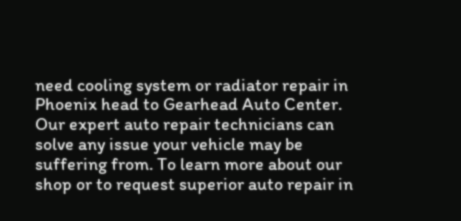need cooling system or radiator repair in Phoenix head to Gearhead Auto Center. Our expert auto repair technicians can solve any issue your vehicle may be suffering from. To learn more about our shop or to request superior auto repair in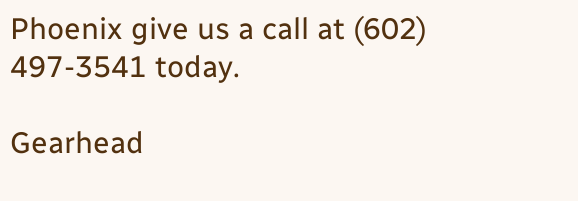Phoenix give us a call at (602) 497-3541 today.

Gearhead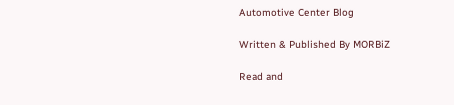Automotive Center Blog

Written & Published By MORBiZ

Read and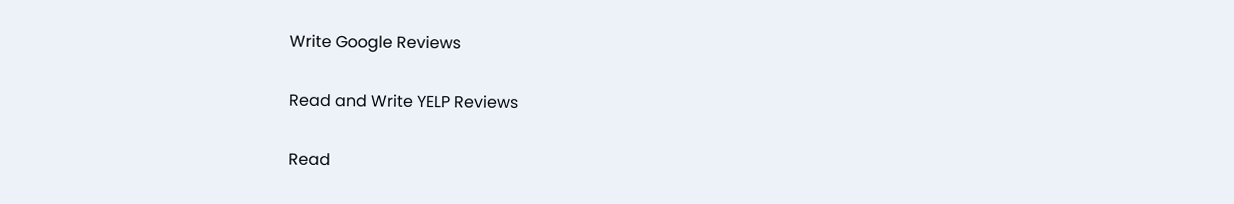Write Google Reviews

Read and Write YELP Reviews

Read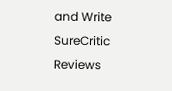and Write SureCritic Reviews